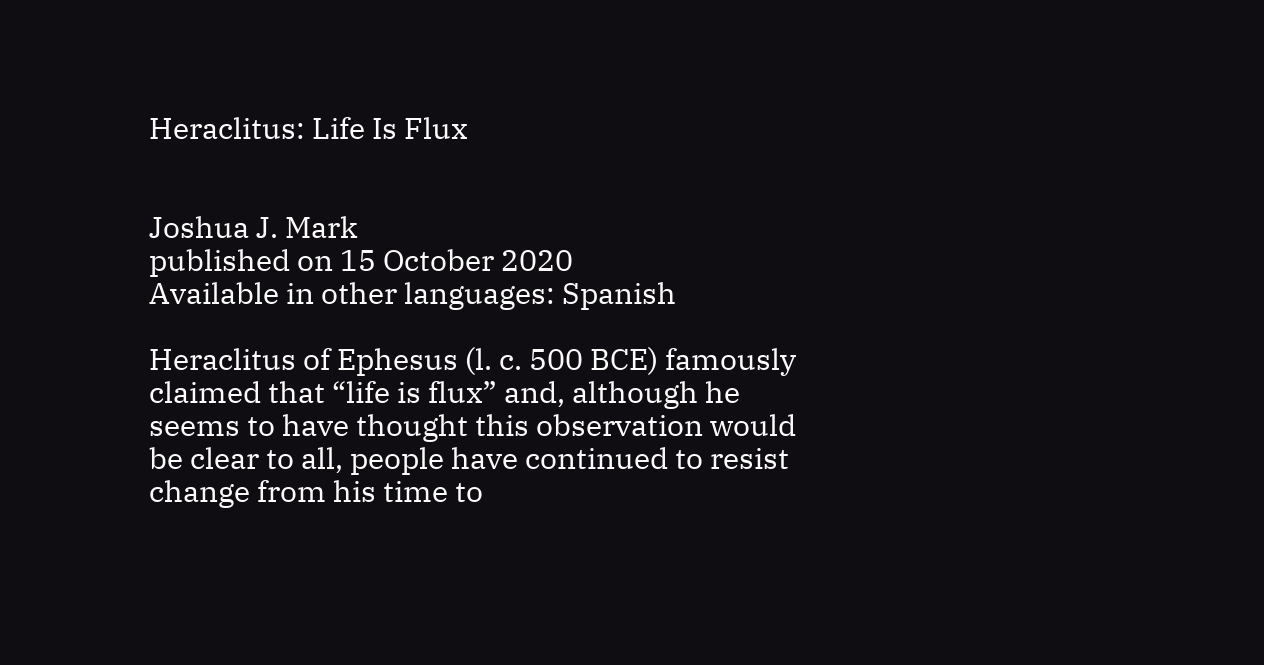Heraclitus: Life Is Flux


Joshua J. Mark
published on 15 October 2020
Available in other languages: Spanish

Heraclitus of Ephesus (l. c. 500 BCE) famously claimed that “life is flux” and, although he seems to have thought this observation would be clear to all, people have continued to resist change from his time to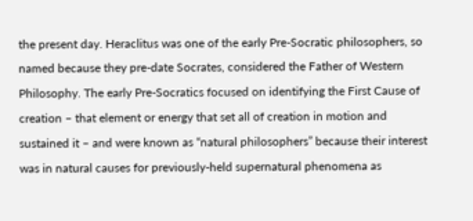the present day. Heraclitus was one of the early Pre-Socratic philosophers, so named because they pre-date Socrates, considered the Father of Western Philosophy. The early Pre-Socratics focused on identifying the First Cause of creation – that element or energy that set all of creation in motion and sustained it – and were known as “natural philosophers” because their interest was in natural causes for previously-held supernatural phenomena as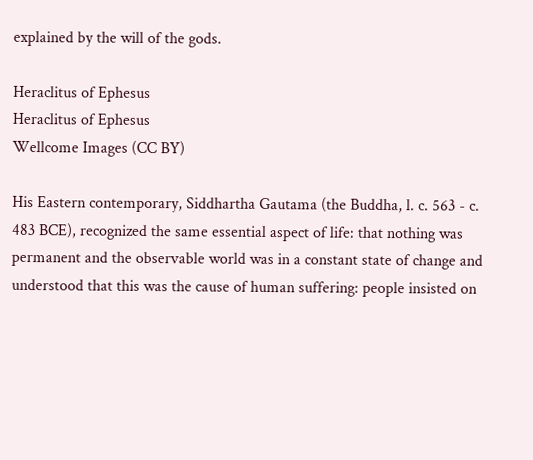explained by the will of the gods.

Heraclitus of Ephesus
Heraclitus of Ephesus
Wellcome Images (CC BY)

His Eastern contemporary, Siddhartha Gautama (the Buddha, l. c. 563 - c. 483 BCE), recognized the same essential aspect of life: that nothing was permanent and the observable world was in a constant state of change and understood that this was the cause of human suffering: people insisted on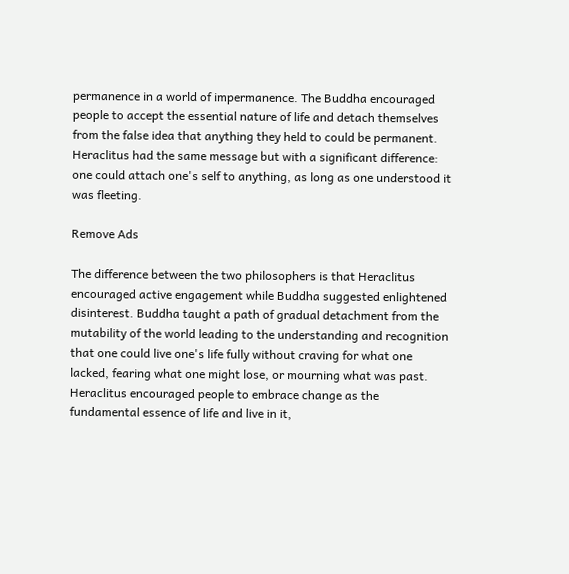permanence in a world of impermanence. The Buddha encouraged people to accept the essential nature of life and detach themselves from the false idea that anything they held to could be permanent. Heraclitus had the same message but with a significant difference: one could attach one's self to anything, as long as one understood it was fleeting.

Remove Ads

The difference between the two philosophers is that Heraclitus encouraged active engagement while Buddha suggested enlightened disinterest. Buddha taught a path of gradual detachment from the mutability of the world leading to the understanding and recognition that one could live one's life fully without craving for what one lacked, fearing what one might lose, or mourning what was past. Heraclitus encouraged people to embrace change as the fundamental essence of life and live in it,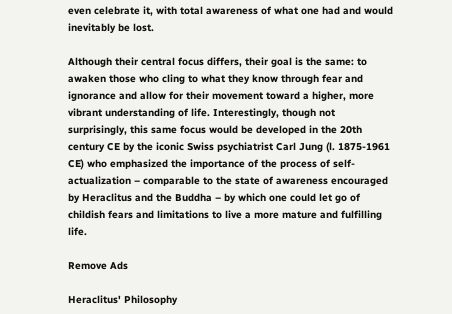even celebrate it, with total awareness of what one had and would inevitably be lost.

Although their central focus differs, their goal is the same: to awaken those who cling to what they know through fear and ignorance and allow for their movement toward a higher, more vibrant understanding of life. Interestingly, though not surprisingly, this same focus would be developed in the 20th century CE by the iconic Swiss psychiatrist Carl Jung (l. 1875-1961 CE) who emphasized the importance of the process of self-actualization – comparable to the state of awareness encouraged by Heraclitus and the Buddha – by which one could let go of childish fears and limitations to live a more mature and fulfilling life.

Remove Ads

Heraclitus' Philosophy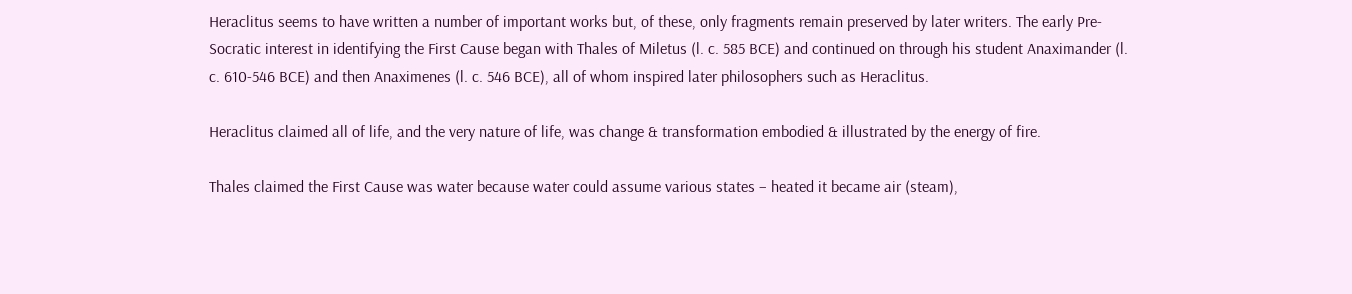Heraclitus seems to have written a number of important works but, of these, only fragments remain preserved by later writers. The early Pre-Socratic interest in identifying the First Cause began with Thales of Miletus (l. c. 585 BCE) and continued on through his student Anaximander (l. c. 610-546 BCE) and then Anaximenes (l. c. 546 BCE), all of whom inspired later philosophers such as Heraclitus.

Heraclitus claimed all of life, and the very nature of life, was change & transformation embodied & illustrated by the energy of fire.

Thales claimed the First Cause was water because water could assume various states – heated it became air (steam),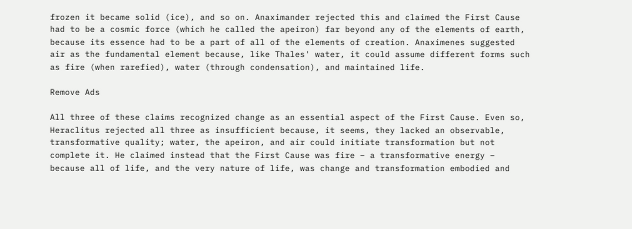frozen it became solid (ice), and so on. Anaximander rejected this and claimed the First Cause had to be a cosmic force (which he called the apeiron) far beyond any of the elements of earth, because its essence had to be a part of all of the elements of creation. Anaximenes suggested air as the fundamental element because, like Thales' water, it could assume different forms such as fire (when rarefied), water (through condensation), and maintained life.

Remove Ads

All three of these claims recognized change as an essential aspect of the First Cause. Even so, Heraclitus rejected all three as insufficient because, it seems, they lacked an observable, transformative quality; water, the apeiron, and air could initiate transformation but not complete it. He claimed instead that the First Cause was fire – a transformative energy – because all of life, and the very nature of life, was change and transformation embodied and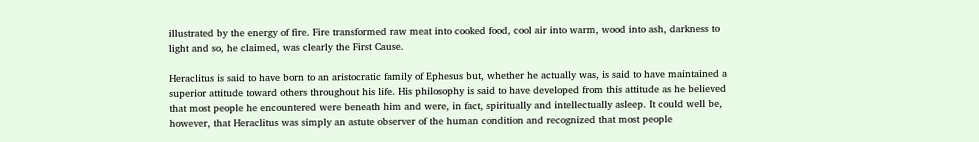illustrated by the energy of fire. Fire transformed raw meat into cooked food, cool air into warm, wood into ash, darkness to light and so, he claimed, was clearly the First Cause.

Heraclitus is said to have born to an aristocratic family of Ephesus but, whether he actually was, is said to have maintained a superior attitude toward others throughout his life. His philosophy is said to have developed from this attitude as he believed that most people he encountered were beneath him and were, in fact, spiritually and intellectually asleep. It could well be, however, that Heraclitus was simply an astute observer of the human condition and recognized that most people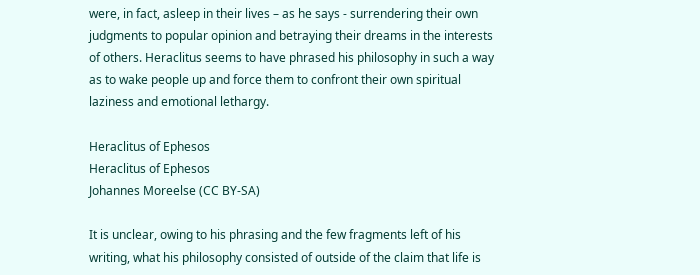were, in fact, asleep in their lives – as he says - surrendering their own judgments to popular opinion and betraying their dreams in the interests of others. Heraclitus seems to have phrased his philosophy in such a way as to wake people up and force them to confront their own spiritual laziness and emotional lethargy.

Heraclitus of Ephesos
Heraclitus of Ephesos
Johannes Moreelse (CC BY-SA)

It is unclear, owing to his phrasing and the few fragments left of his writing, what his philosophy consisted of outside of the claim that life is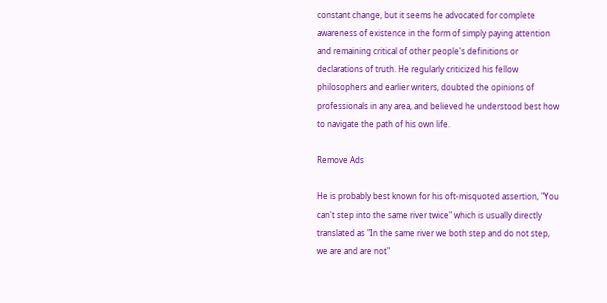constant change, but it seems he advocated for complete awareness of existence in the form of simply paying attention and remaining critical of other people's definitions or declarations of truth. He regularly criticized his fellow philosophers and earlier writers, doubted the opinions of professionals in any area, and believed he understood best how to navigate the path of his own life.

Remove Ads

He is probably best known for his oft-misquoted assertion, "You can't step into the same river twice" which is usually directly translated as "In the same river we both step and do not step, we are and are not"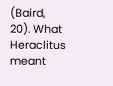(Baird, 20). What Heraclitus meant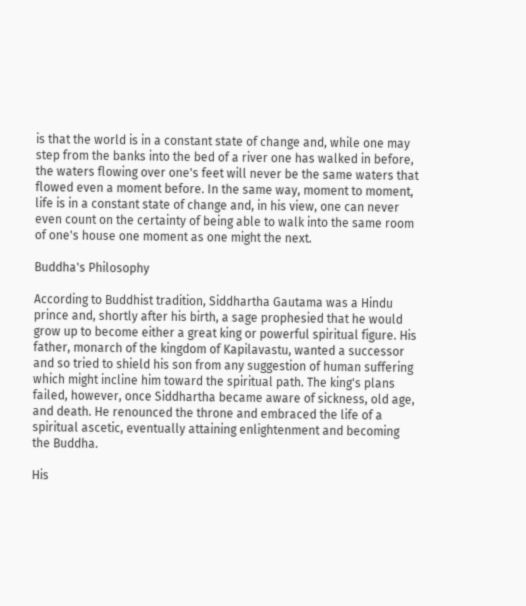is that the world is in a constant state of change and, while one may step from the banks into the bed of a river one has walked in before, the waters flowing over one's feet will never be the same waters that flowed even a moment before. In the same way, moment to moment, life is in a constant state of change and, in his view, one can never even count on the certainty of being able to walk into the same room of one's house one moment as one might the next.

Buddha's Philosophy

According to Buddhist tradition, Siddhartha Gautama was a Hindu prince and, shortly after his birth, a sage prophesied that he would grow up to become either a great king or powerful spiritual figure. His father, monarch of the kingdom of Kapilavastu, wanted a successor and so tried to shield his son from any suggestion of human suffering which might incline him toward the spiritual path. The king's plans failed, however, once Siddhartha became aware of sickness, old age, and death. He renounced the throne and embraced the life of a spiritual ascetic, eventually attaining enlightenment and becoming the Buddha.

His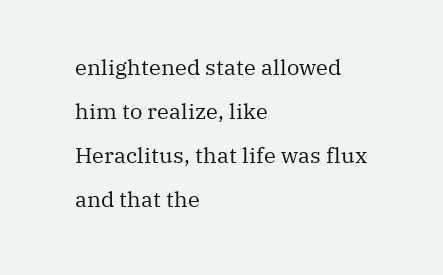enlightened state allowed him to realize, like Heraclitus, that life was flux and that the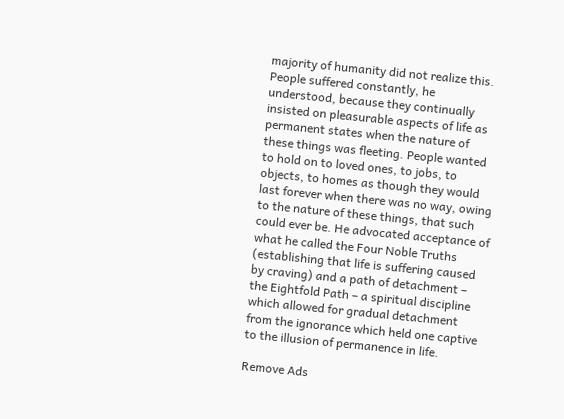majority of humanity did not realize this. People suffered constantly, he understood, because they continually insisted on pleasurable aspects of life as permanent states when the nature of these things was fleeting. People wanted to hold on to loved ones, to jobs, to objects, to homes as though they would last forever when there was no way, owing to the nature of these things, that such could ever be. He advocated acceptance of what he called the Four Noble Truths (establishing that life is suffering caused by craving) and a path of detachment – the Eightfold Path – a spiritual discipline which allowed for gradual detachment from the ignorance which held one captive to the illusion of permanence in life.

Remove Ads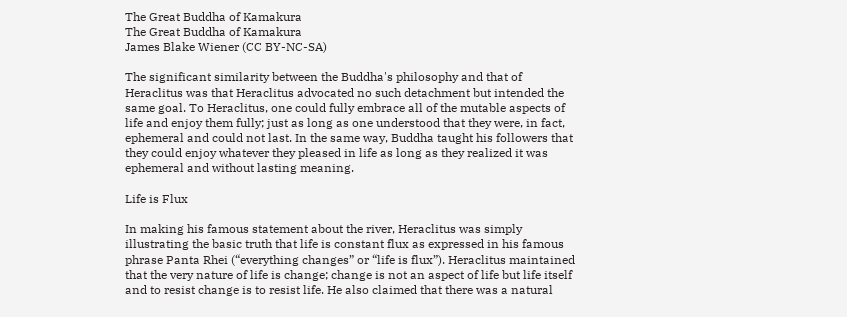The Great Buddha of Kamakura
The Great Buddha of Kamakura
James Blake Wiener (CC BY-NC-SA)

The significant similarity between the Buddha's philosophy and that of Heraclitus was that Heraclitus advocated no such detachment but intended the same goal. To Heraclitus, one could fully embrace all of the mutable aspects of life and enjoy them fully; just as long as one understood that they were, in fact, ephemeral and could not last. In the same way, Buddha taught his followers that they could enjoy whatever they pleased in life as long as they realized it was ephemeral and without lasting meaning.

Life is Flux

In making his famous statement about the river, Heraclitus was simply illustrating the basic truth that life is constant flux as expressed in his famous phrase Panta Rhei (“everything changes” or “life is flux”). Heraclitus maintained that the very nature of life is change; change is not an aspect of life but life itself and to resist change is to resist life. He also claimed that there was a natural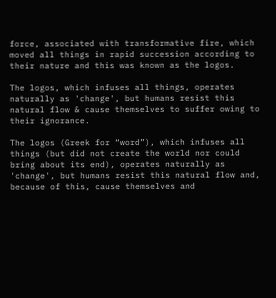force, associated with transformative fire, which moved all things in rapid succession according to their nature and this was known as the logos.

The logos, which infuses all things, operates naturally as 'change', but humans resist this natural flow & cause themselves to suffer owing to their ignorance.

The logos (Greek for “word”), which infuses all things (but did not create the world nor could bring about its end), operates naturally as 'change', but humans resist this natural flow and, because of this, cause themselves and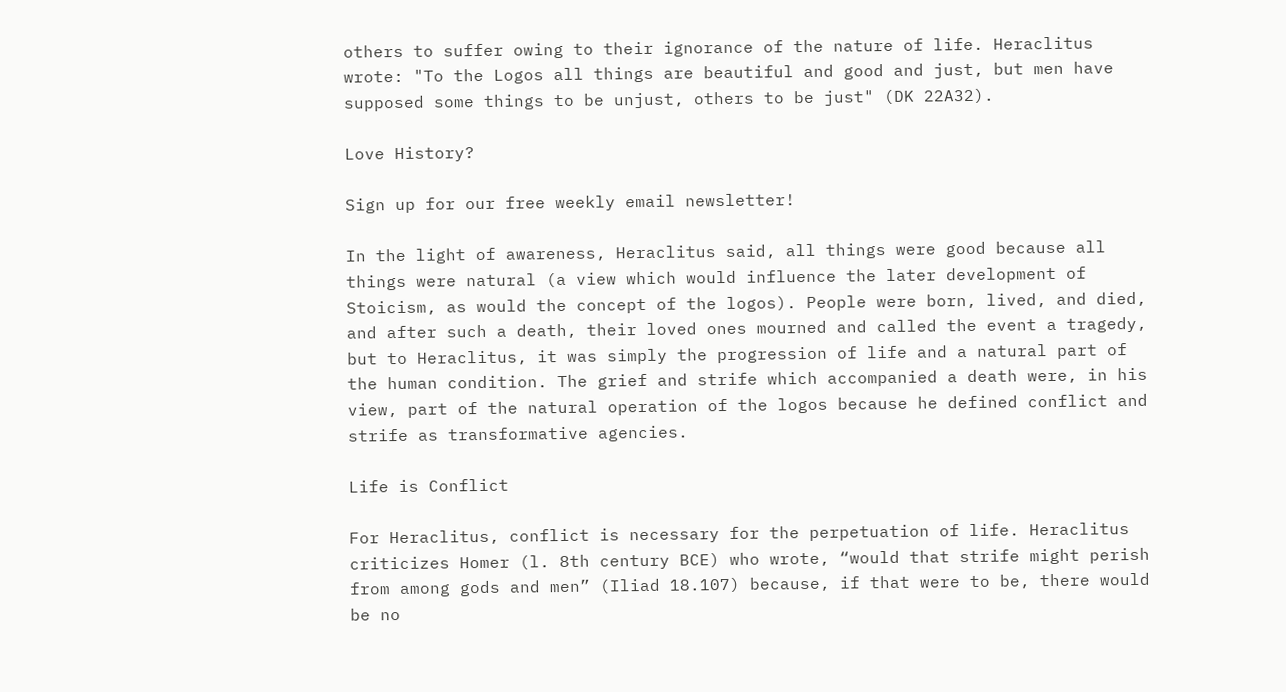others to suffer owing to their ignorance of the nature of life. Heraclitus wrote: "To the Logos all things are beautiful and good and just, but men have supposed some things to be unjust, others to be just" (DK 22A32).

Love History?

Sign up for our free weekly email newsletter!

In the light of awareness, Heraclitus said, all things were good because all things were natural (a view which would influence the later development of Stoicism, as would the concept of the logos). People were born, lived, and died, and after such a death, their loved ones mourned and called the event a tragedy, but to Heraclitus, it was simply the progression of life and a natural part of the human condition. The grief and strife which accompanied a death were, in his view, part of the natural operation of the logos because he defined conflict and strife as transformative agencies.

Life is Conflict

For Heraclitus, conflict is necessary for the perpetuation of life. Heraclitus criticizes Homer (l. 8th century BCE) who wrote, “would that strife might perish from among gods and men” (Iliad 18.107) because, if that were to be, there would be no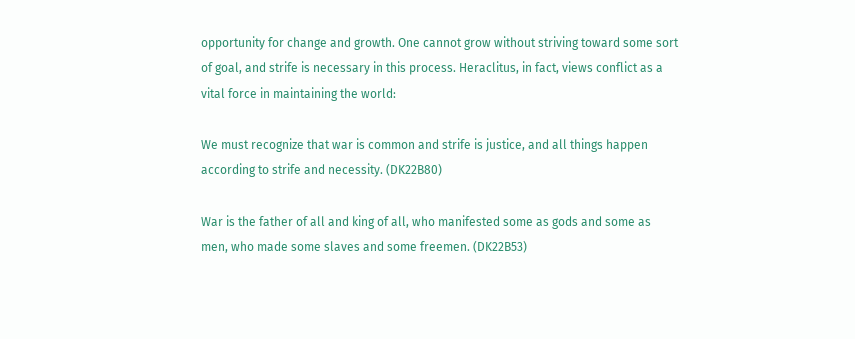opportunity for change and growth. One cannot grow without striving toward some sort of goal, and strife is necessary in this process. Heraclitus, in fact, views conflict as a vital force in maintaining the world:

We must recognize that war is common and strife is justice, and all things happen according to strife and necessity. (DK22B80)

War is the father of all and king of all, who manifested some as gods and some as men, who made some slaves and some freemen. (DK22B53)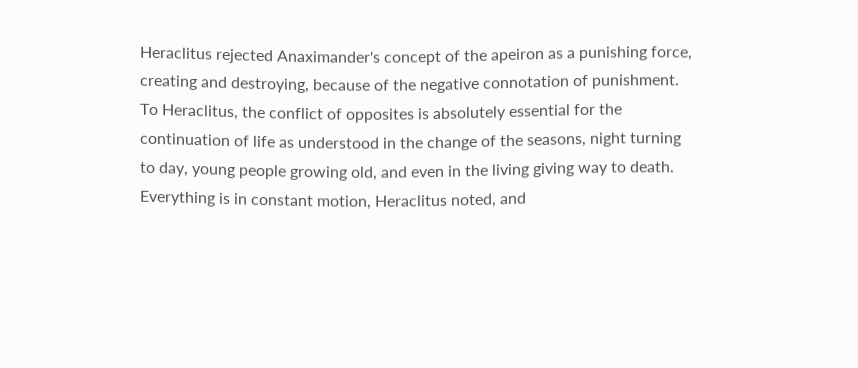Heraclitus rejected Anaximander's concept of the apeiron as a punishing force, creating and destroying, because of the negative connotation of punishment. To Heraclitus, the conflict of opposites is absolutely essential for the continuation of life as understood in the change of the seasons, night turning to day, young people growing old, and even in the living giving way to death. Everything is in constant motion, Heraclitus noted, and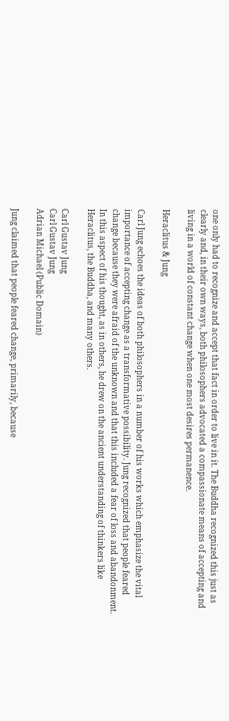one only had to recognize and accept that fact in order to live in it. The Buddha recognized this just as clearly and, in their own ways, both philosophers advocated a compassionate means of accepting and living in a world of constant change when one most desires permanence.

Heraclitus & Jung

Carl Jung echoes the ideas of both philosophers in a number of his works which emphasize the vital importance of accepting change as a transformative possibility. Jung recognized that people feared change because they were afraid of the unknown and that this included a fear of loss and abandonment. In this aspect of his thought, as in others, he drew on the ancient understanding of thinkers like Heraclitus, the Buddha, and many others.

Carl Gustav Jung
Carl Gustav Jung
Adrian Michael (Public Domain)

Jung claimed that people feared change, primarily, because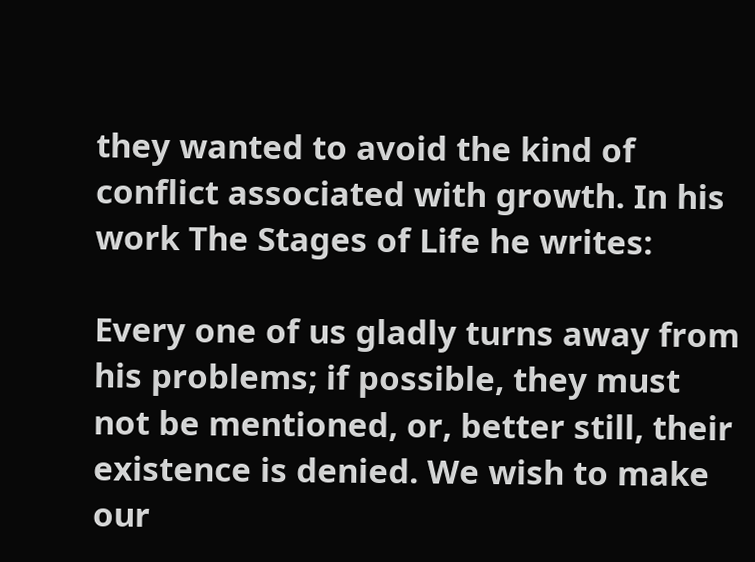they wanted to avoid the kind of conflict associated with growth. In his work The Stages of Life he writes:

Every one of us gladly turns away from his problems; if possible, they must not be mentioned, or, better still, their existence is denied. We wish to make our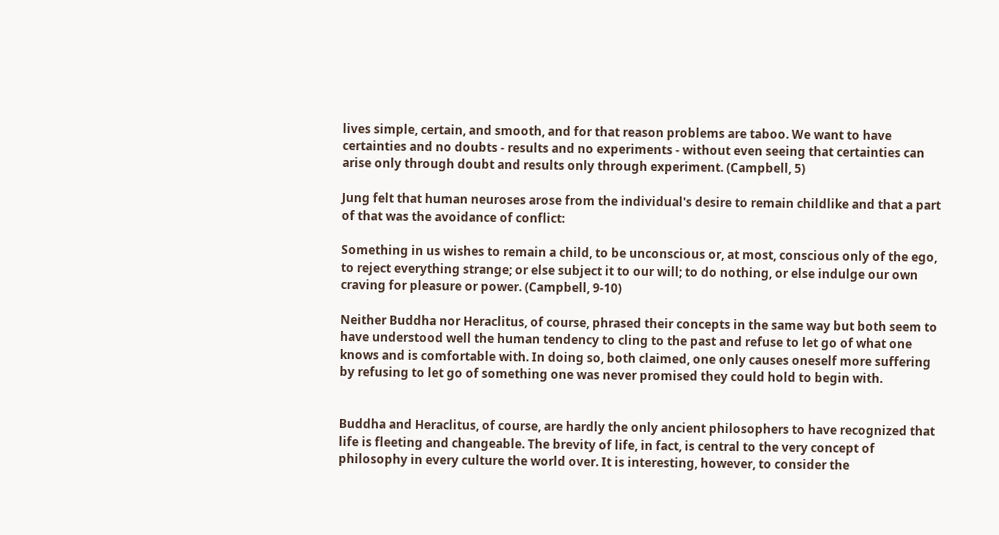lives simple, certain, and smooth, and for that reason problems are taboo. We want to have certainties and no doubts - results and no experiments - without even seeing that certainties can arise only through doubt and results only through experiment. (Campbell, 5)

Jung felt that human neuroses arose from the individual's desire to remain childlike and that a part of that was the avoidance of conflict:

Something in us wishes to remain a child, to be unconscious or, at most, conscious only of the ego, to reject everything strange; or else subject it to our will; to do nothing, or else indulge our own craving for pleasure or power. (Campbell, 9-10)

Neither Buddha nor Heraclitus, of course, phrased their concepts in the same way but both seem to have understood well the human tendency to cling to the past and refuse to let go of what one knows and is comfortable with. In doing so, both claimed, one only causes oneself more suffering by refusing to let go of something one was never promised they could hold to begin with.


Buddha and Heraclitus, of course, are hardly the only ancient philosophers to have recognized that life is fleeting and changeable. The brevity of life, in fact, is central to the very concept of philosophy in every culture the world over. It is interesting, however, to consider the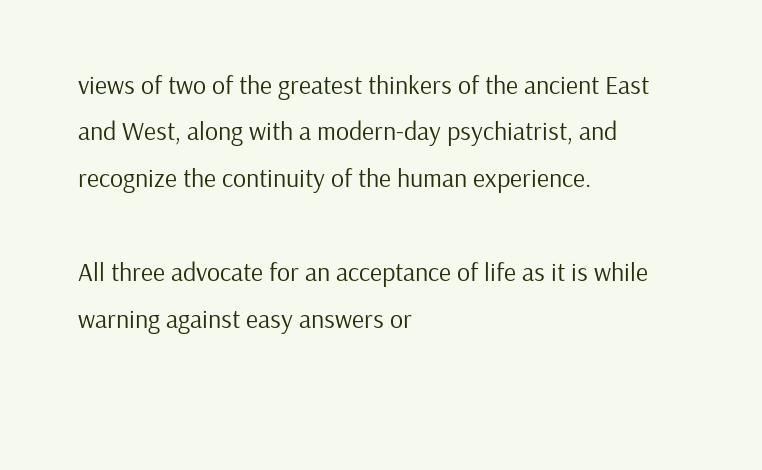views of two of the greatest thinkers of the ancient East and West, along with a modern-day psychiatrist, and recognize the continuity of the human experience.

All three advocate for an acceptance of life as it is while warning against easy answers or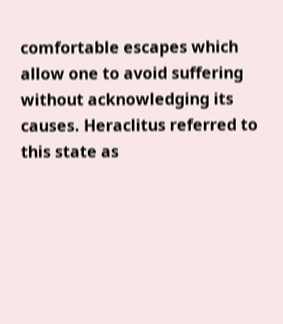comfortable escapes which allow one to avoid suffering without acknowledging its causes. Heraclitus referred to this state as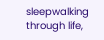sleepwalking through life,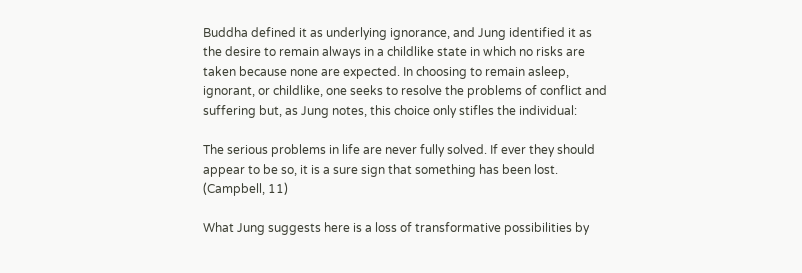Buddha defined it as underlying ignorance, and Jung identified it as the desire to remain always in a childlike state in which no risks are taken because none are expected. In choosing to remain asleep, ignorant, or childlike, one seeks to resolve the problems of conflict and suffering but, as Jung notes, this choice only stifles the individual:

The serious problems in life are never fully solved. If ever they should appear to be so, it is a sure sign that something has been lost. (Campbell, 11)

What Jung suggests here is a loss of transformative possibilities by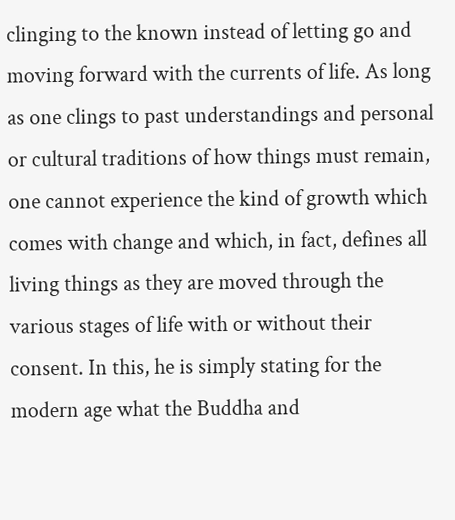clinging to the known instead of letting go and moving forward with the currents of life. As long as one clings to past understandings and personal or cultural traditions of how things must remain, one cannot experience the kind of growth which comes with change and which, in fact, defines all living things as they are moved through the various stages of life with or without their consent. In this, he is simply stating for the modern age what the Buddha and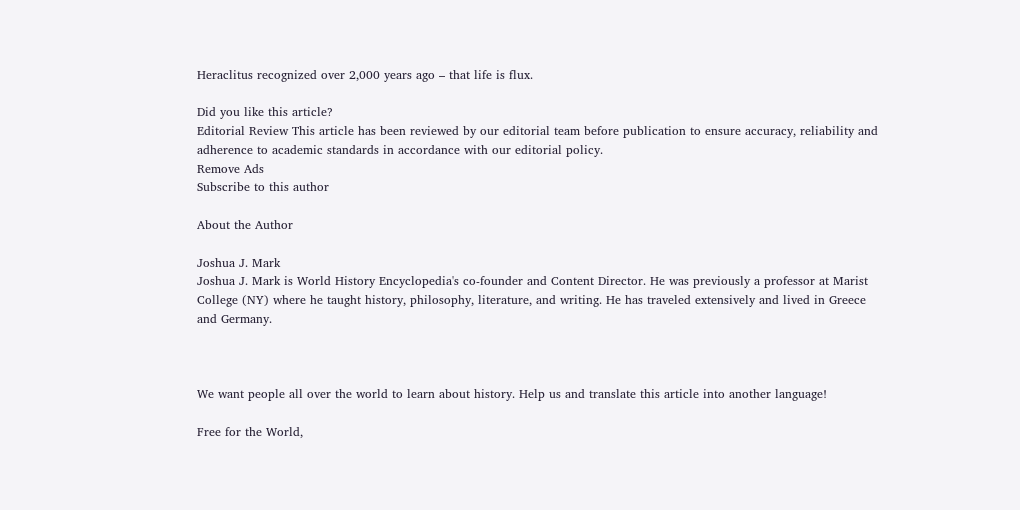Heraclitus recognized over 2,000 years ago – that life is flux.

Did you like this article?
Editorial Review This article has been reviewed by our editorial team before publication to ensure accuracy, reliability and adherence to academic standards in accordance with our editorial policy.
Remove Ads
Subscribe to this author

About the Author

Joshua J. Mark
Joshua J. Mark is World History Encyclopedia's co-founder and Content Director. He was previously a professor at Marist College (NY) where he taught history, philosophy, literature, and writing. He has traveled extensively and lived in Greece and Germany.



We want people all over the world to learn about history. Help us and translate this article into another language!

Free for the World,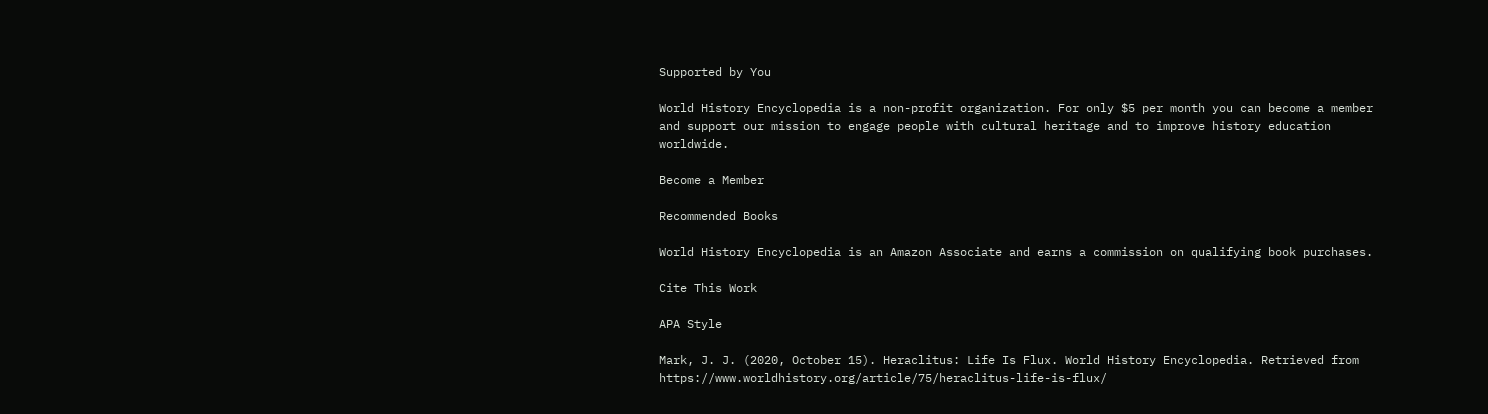Supported by You

World History Encyclopedia is a non-profit organization. For only $5 per month you can become a member and support our mission to engage people with cultural heritage and to improve history education worldwide.

Become a Member

Recommended Books

World History Encyclopedia is an Amazon Associate and earns a commission on qualifying book purchases.

Cite This Work

APA Style

Mark, J. J. (2020, October 15). Heraclitus: Life Is Flux. World History Encyclopedia. Retrieved from https://www.worldhistory.org/article/75/heraclitus-life-is-flux/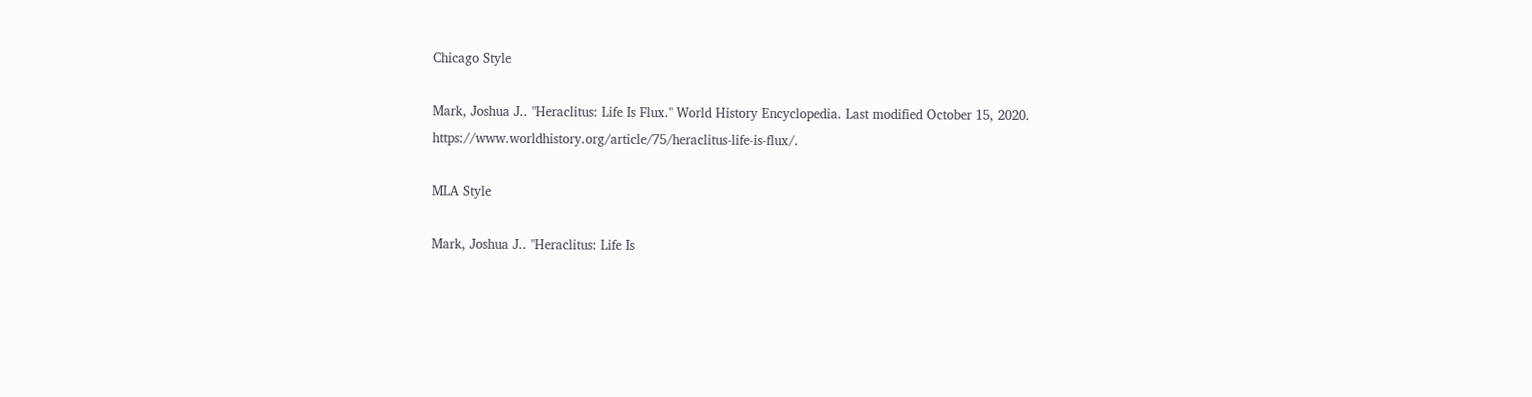Chicago Style

Mark, Joshua J.. "Heraclitus: Life Is Flux." World History Encyclopedia. Last modified October 15, 2020. https://www.worldhistory.org/article/75/heraclitus-life-is-flux/.

MLA Style

Mark, Joshua J.. "Heraclitus: Life Is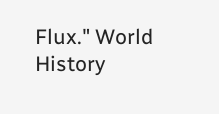Flux." World History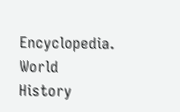Encyclopedia. World History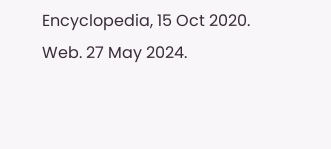Encyclopedia, 15 Oct 2020. Web. 27 May 2024.